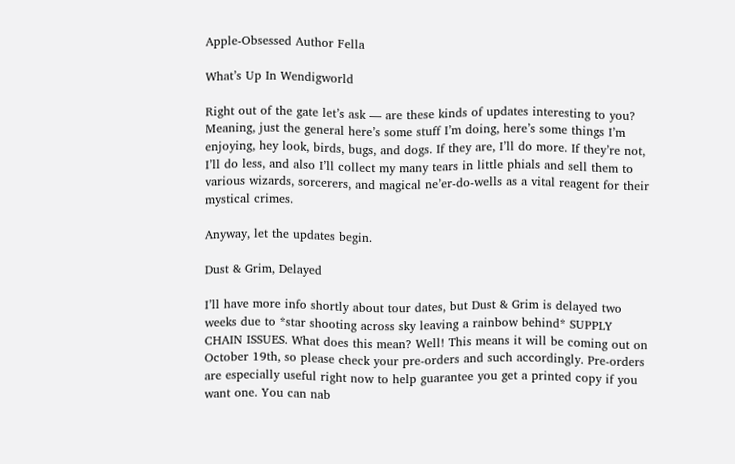Apple-Obsessed Author Fella

What’s Up In Wendigworld

Right out of the gate let’s ask — are these kinds of updates interesting to you? Meaning, just the general here’s some stuff I’m doing, here’s some things I’m enjoying, hey look, birds, bugs, and dogs. If they are, I’ll do more. If they’re not, I’ll do less, and also I’ll collect my many tears in little phials and sell them to various wizards, sorcerers, and magical ne’er-do-wells as a vital reagent for their mystical crimes.

Anyway, let the updates begin.

Dust & Grim, Delayed

I’ll have more info shortly about tour dates, but Dust & Grim is delayed two weeks due to *star shooting across sky leaving a rainbow behind* SUPPLY CHAIN ISSUES. What does this mean? Well! This means it will be coming out on October 19th, so please check your pre-orders and such accordingly. Pre-orders are especially useful right now to help guarantee you get a printed copy if you want one. You can nab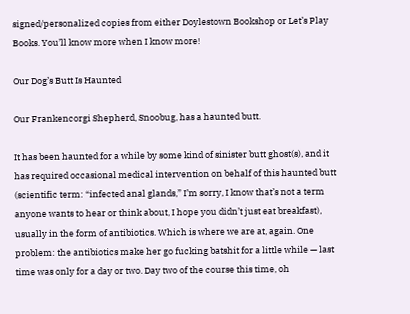signed/personalized copies from either Doylestown Bookshop or Let’s Play Books. You’ll know more when I know more!

Our Dog’s Butt Is Haunted

Our Frankencorgi Shepherd, Snoobug, has a haunted butt.

It has been haunted for a while by some kind of sinister butt ghost(s), and it has required occasional medical intervention on behalf of this haunted butt (scientific term: “infected anal glands,” I’m sorry, I know that’s not a term anyone wants to hear or think about, I hope you didn’t just eat breakfast), usually in the form of antibiotics. Which is where we are at, again. One problem: the antibiotics make her go fucking batshit for a little while — last time was only for a day or two. Day two of the course this time, oh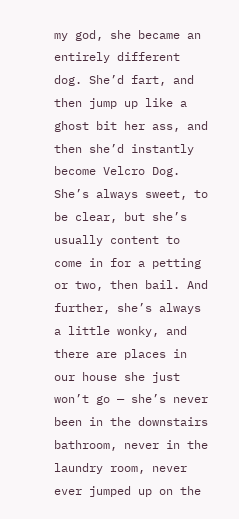my god, she became an entirely different dog. She’d fart, and then jump up like a ghost bit her ass, and then she’d instantly become Velcro Dog. She’s always sweet, to be clear, but she’s usually content to come in for a petting or two, then bail. And further, she’s always a little wonky, and there are places in our house she just won’t go — she’s never been in the downstairs bathroom, never in the laundry room, never ever jumped up on the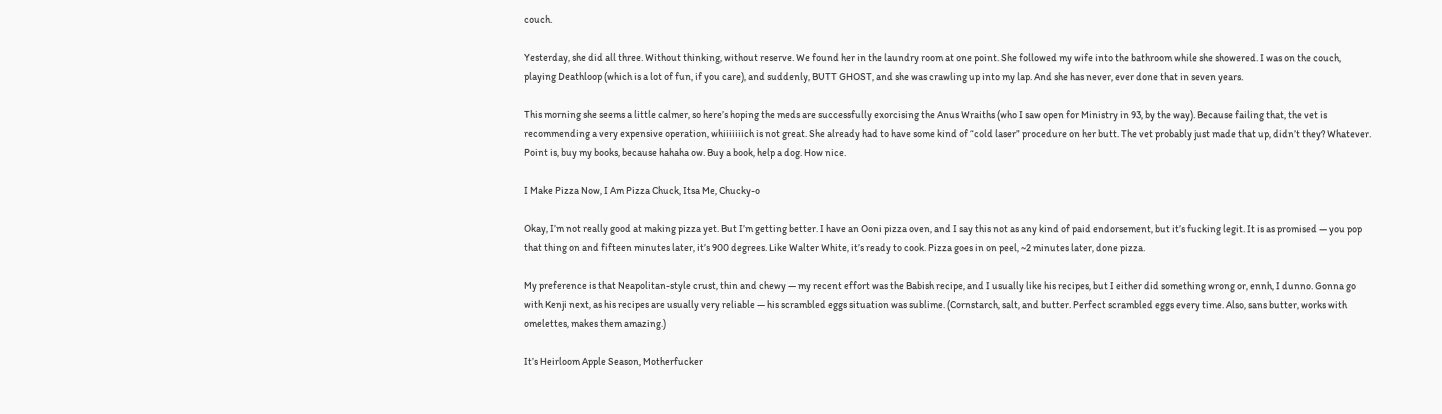couch.

Yesterday, she did all three. Without thinking, without reserve. We found her in the laundry room at one point. She followed my wife into the bathroom while she showered. I was on the couch, playing Deathloop (which is a lot of fun, if you care), and suddenly, BUTT GHOST, and she was crawling up into my lap. And she has never, ever done that in seven years.

This morning she seems a little calmer, so here’s hoping the meds are successfully exorcising the Anus Wraiths (who I saw open for Ministry in 93, by the way). Because failing that, the vet is recommending a very expensive operation, whiiiiiiich is not great. She already had to have some kind of “cold laser” procedure on her butt. The vet probably just made that up, didn’t they? Whatever. Point is, buy my books, because hahaha ow. Buy a book, help a dog. How nice.

I Make Pizza Now, I Am Pizza Chuck, Itsa Me, Chucky-o

Okay, I’m not really good at making pizza yet. But I’m getting better. I have an Ooni pizza oven, and I say this not as any kind of paid endorsement, but it’s fucking legit. It is as promised — you pop that thing on and fifteen minutes later, it’s 900 degrees. Like Walter White, it’s ready to cook. Pizza goes in on peel, ~2 minutes later, done pizza.

My preference is that Neapolitan-style crust, thin and chewy — my recent effort was the Babish recipe, and I usually like his recipes, but I either did something wrong or, ennh, I dunno. Gonna go with Kenji next, as his recipes are usually very reliable — his scrambled eggs situation was sublime. (Cornstarch, salt, and butter. Perfect scrambled eggs every time. Also, sans butter, works with omelettes, makes them amazing.)

It’s Heirloom Apple Season, Motherfucker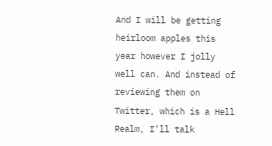And I will be getting heirloom apples this year however I jolly well can. And instead of reviewing them on Twitter, which is a Hell Realm, I’ll talk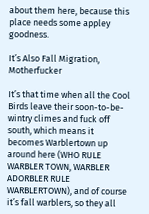about them here, because this place needs some appley goodness.

It’s Also Fall Migration, Motherfucker

It’s that time when all the Cool Birds leave their soon-to-be-wintry climes and fuck off south, which means it becomes Warblertown up around here (WHO RULE WARBLER TOWN, WARBLER ADORBLER RULE WARBLERTOWN), and of course it’s fall warblers, so they all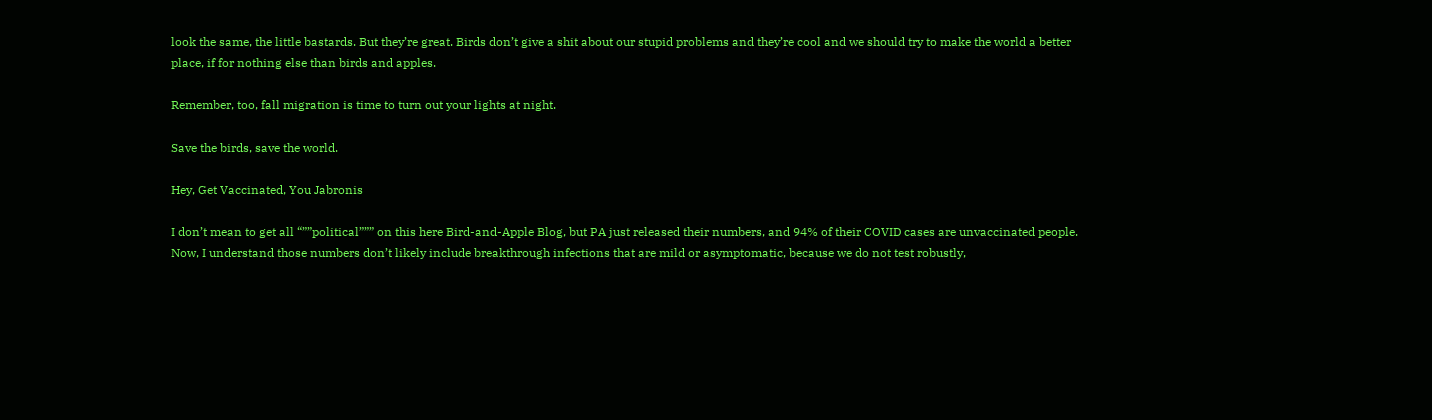look the same, the little bastards. But they’re great. Birds don’t give a shit about our stupid problems and they’re cool and we should try to make the world a better place, if for nothing else than birds and apples.

Remember, too, fall migration is time to turn out your lights at night.

Save the birds, save the world.

Hey, Get Vaccinated, You Jabronis

I don’t mean to get all “””political””” on this here Bird-and-Apple Blog, but PA just released their numbers, and 94% of their COVID cases are unvaccinated people. Now, I understand those numbers don’t likely include breakthrough infections that are mild or asymptomatic, because we do not test robustly,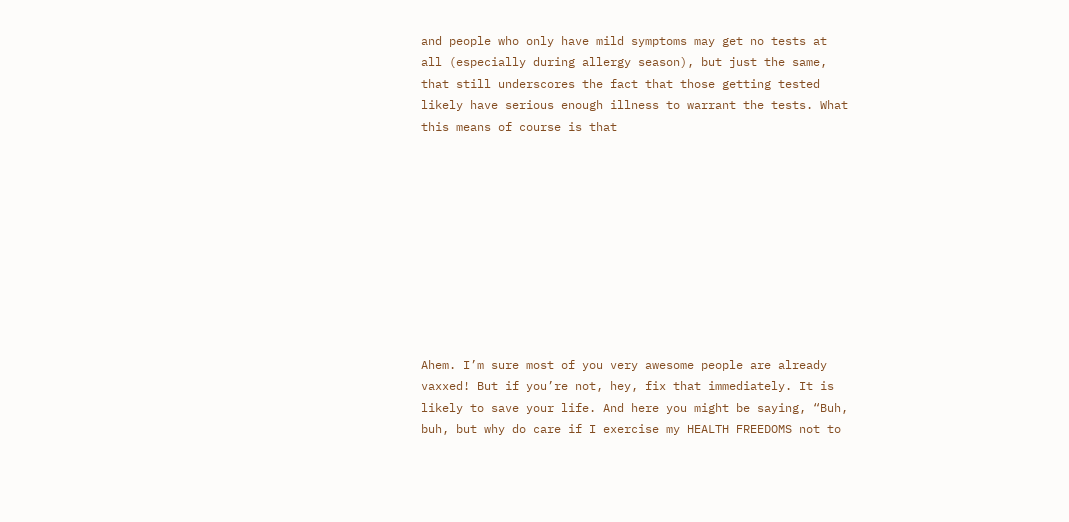and people who only have mild symptoms may get no tests at all (especially during allergy season), but just the same, that still underscores the fact that those getting tested likely have serious enough illness to warrant the tests. What this means of course is that










Ahem. I’m sure most of you very awesome people are already vaxxed! But if you’re not, hey, fix that immediately. It is likely to save your life. And here you might be saying, “Buh, buh, but why do care if I exercise my HEALTH FREEDOMS not to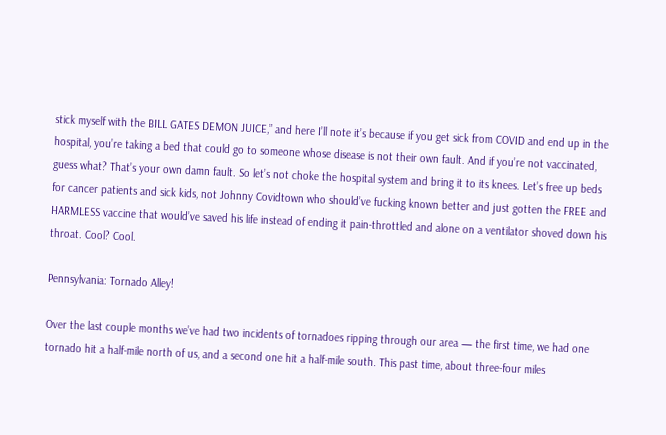stick myself with the BILL GATES DEMON JUICE,” and here I’ll note it’s because if you get sick from COVID and end up in the hospital, you’re taking a bed that could go to someone whose disease is not their own fault. And if you’re not vaccinated, guess what? That’s your own damn fault. So let’s not choke the hospital system and bring it to its knees. Let’s free up beds for cancer patients and sick kids, not Johnny Covidtown who should’ve fucking known better and just gotten the FREE and HARMLESS vaccine that would’ve saved his life instead of ending it pain-throttled and alone on a ventilator shoved down his throat. Cool? Cool.

Pennsylvania: Tornado Alley!

Over the last couple months we’ve had two incidents of tornadoes ripping through our area — the first time, we had one tornado hit a half-mile north of us, and a second one hit a half-mile south. This past time, about three-four miles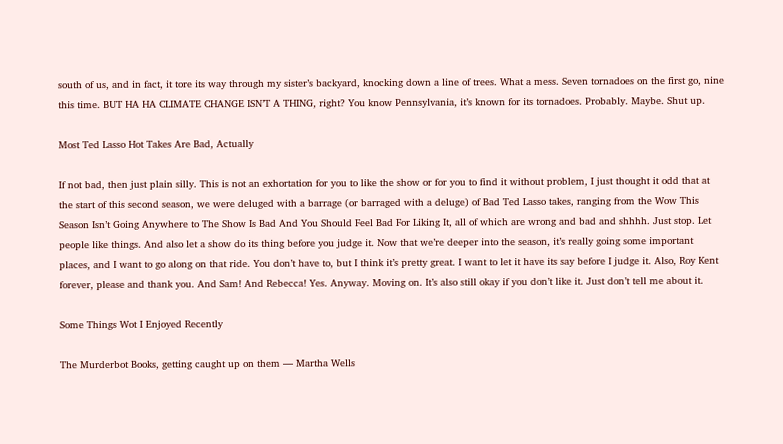south of us, and in fact, it tore its way through my sister’s backyard, knocking down a line of trees. What a mess. Seven tornadoes on the first go, nine this time. BUT HA HA CLIMATE CHANGE ISN’T A THING, right? You know Pennsylvania, it’s known for its tornadoes. Probably. Maybe. Shut up.

Most Ted Lasso Hot Takes Are Bad, Actually

If not bad, then just plain silly. This is not an exhortation for you to like the show or for you to find it without problem, I just thought it odd that at the start of this second season, we were deluged with a barrage (or barraged with a deluge) of Bad Ted Lasso takes, ranging from the Wow This Season Isn’t Going Anywhere to The Show Is Bad And You Should Feel Bad For Liking It, all of which are wrong and bad and shhhh. Just stop. Let people like things. And also let a show do its thing before you judge it. Now that we’re deeper into the season, it’s really going some important places, and I want to go along on that ride. You don’t have to, but I think it’s pretty great. I want to let it have its say before I judge it. Also, Roy Kent forever, please and thank you. And Sam! And Rebecca! Yes. Anyway. Moving on. It’s also still okay if you don’t like it. Just don’t tell me about it.

Some Things Wot I Enjoyed Recently

The Murderbot Books, getting caught up on them — Martha Wells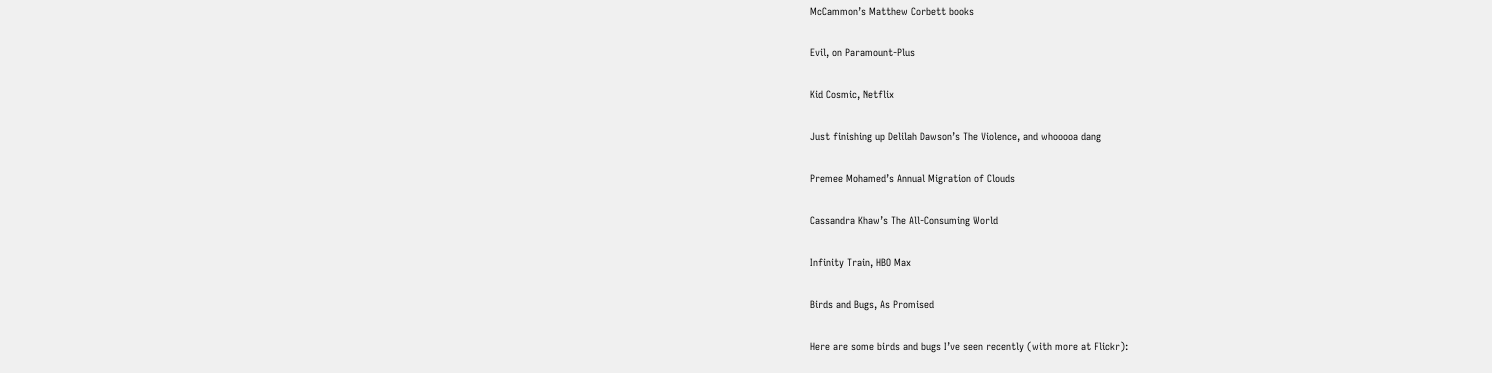McCammon’s Matthew Corbett books

Evil, on Paramount-Plus

Kid Cosmic, Netflix

Just finishing up Delilah Dawson’s The Violence, and whooooa dang

Premee Mohamed’s Annual Migration of Clouds

Cassandra Khaw’s The All-Consuming World

Infinity Train, HBO Max

Birds and Bugs, As Promised

Here are some birds and bugs I’ve seen recently (with more at Flickr):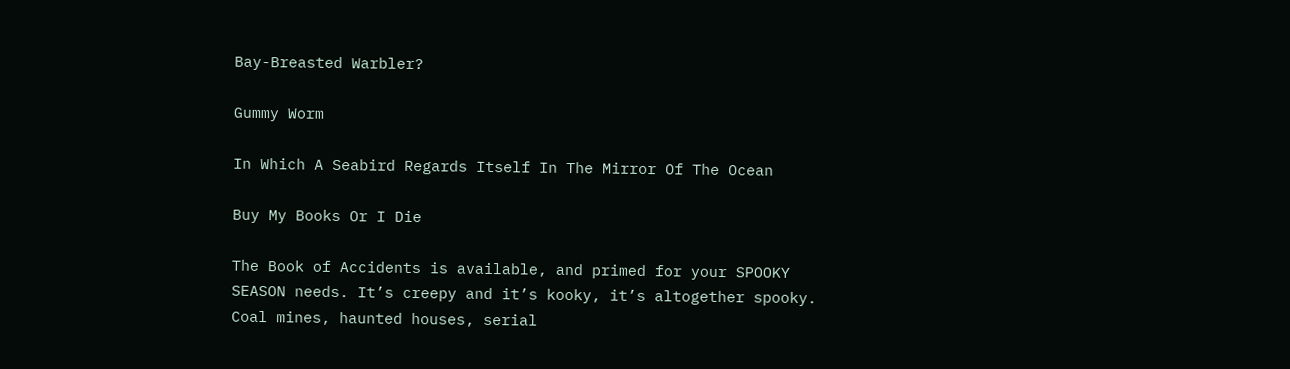Bay-Breasted Warbler?

Gummy Worm

In Which A Seabird Regards Itself In The Mirror Of The Ocean

Buy My Books Or I Die

The Book of Accidents is available, and primed for your SPOOKY SEASON needs. It’s creepy and it’s kooky, it’s altogether spooky. Coal mines, haunted houses, serial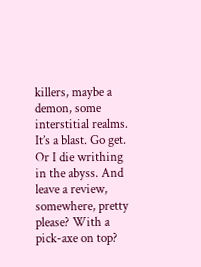killers, maybe a demon, some interstitial realms. It’s a blast. Go get. Or I die writhing in the abyss. And leave a review, somewhere, pretty please? With a pick-axe on top?